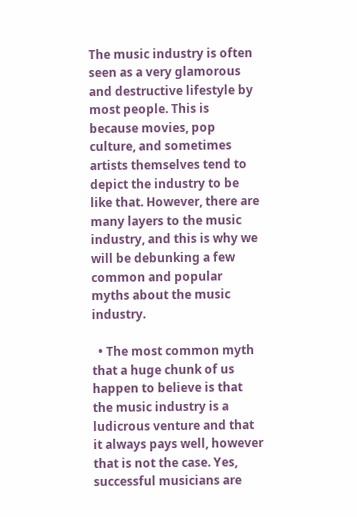The music industry is often seen as a very glamorous and destructive lifestyle by most people. This is because movies, pop culture, and sometimes artists themselves tend to depict the industry to be like that. However, there are many layers to the music industry, and this is why we will be debunking a few common and popular myths about the music industry.

  • The most common myth that a huge chunk of us happen to believe is that the music industry is a ludicrous venture and that it always pays well, however that is not the case. Yes, successful musicians are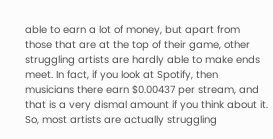able to earn a lot of money, but apart from those that are at the top of their game, other struggling artists are hardly able to make ends meet. In fact, if you look at Spotify, then musicians there earn $0.00437 per stream, and that is a very dismal amount if you think about it. So, most artists are actually struggling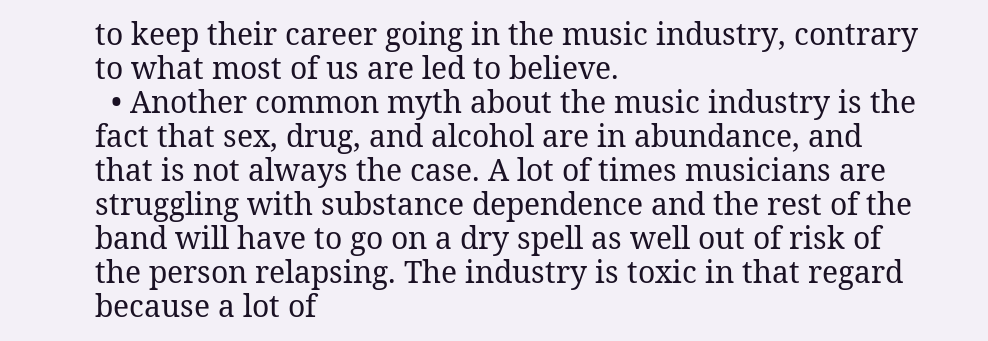to keep their career going in the music industry, contrary to what most of us are led to believe.
  • Another common myth about the music industry is the fact that sex, drug, and alcohol are in abundance, and that is not always the case. A lot of times musicians are struggling with substance dependence and the rest of the band will have to go on a dry spell as well out of risk of the person relapsing. The industry is toxic in that regard because a lot of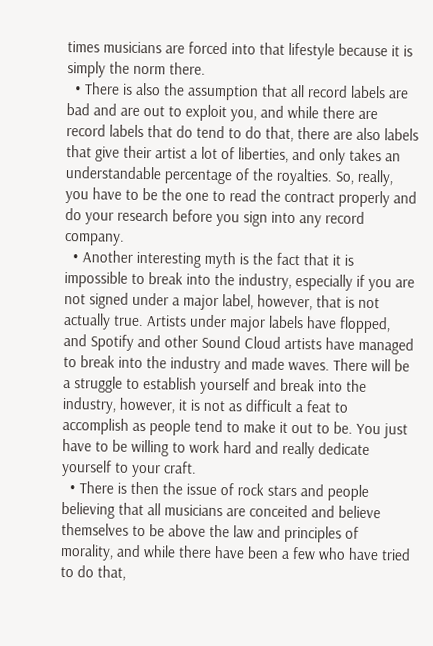times musicians are forced into that lifestyle because it is simply the norm there.
  • There is also the assumption that all record labels are bad and are out to exploit you, and while there are record labels that do tend to do that, there are also labels that give their artist a lot of liberties, and only takes an understandable percentage of the royalties. So, really, you have to be the one to read the contract properly and do your research before you sign into any record company.
  • Another interesting myth is the fact that it is impossible to break into the industry, especially if you are not signed under a major label, however, that is not actually true. Artists under major labels have flopped, and Spotify and other Sound Cloud artists have managed to break into the industry and made waves. There will be a struggle to establish yourself and break into the industry, however, it is not as difficult a feat to accomplish as people tend to make it out to be. You just have to be willing to work hard and really dedicate yourself to your craft.
  • There is then the issue of rock stars and people believing that all musicians are conceited and believe themselves to be above the law and principles of morality, and while there have been a few who have tried to do that,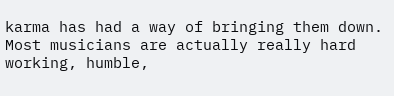karma has had a way of bringing them down. Most musicians are actually really hard working, humble,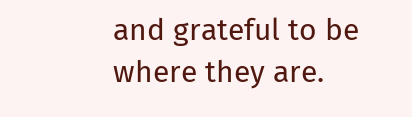and grateful to be where they are.